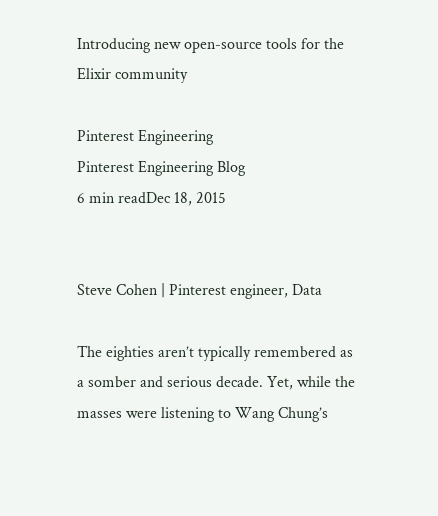Introducing new open-source tools for the Elixir community

Pinterest Engineering
Pinterest Engineering Blog
6 min readDec 18, 2015


Steve Cohen | Pinterest engineer, Data

The eighties aren’t typically remembered as a somber and serious decade. Yet, while the masses were listening to Wang Chung’s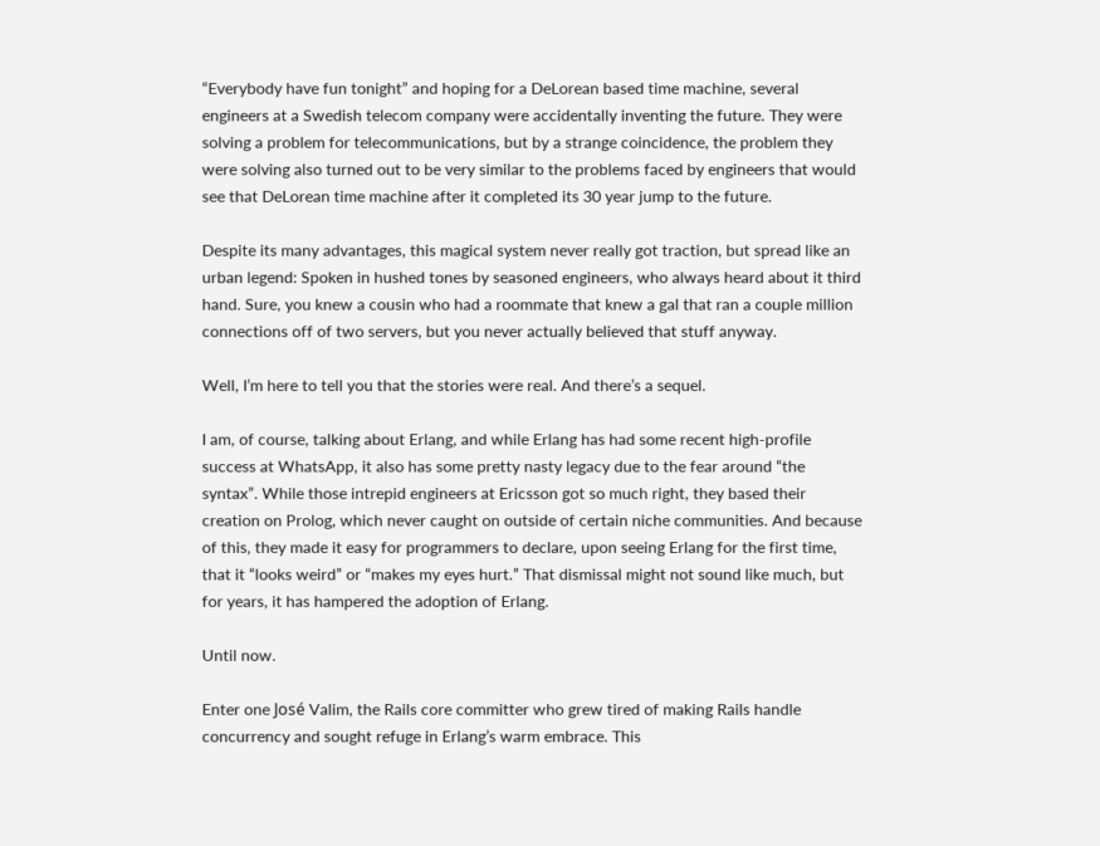“Everybody have fun tonight” and hoping for a DeLorean based time machine, several engineers at a Swedish telecom company were accidentally inventing the future. They were solving a problem for telecommunications, but by a strange coincidence, the problem they were solving also turned out to be very similar to the problems faced by engineers that would see that DeLorean time machine after it completed its 30 year jump to the future.

Despite its many advantages, this magical system never really got traction, but spread like an urban legend: Spoken in hushed tones by seasoned engineers, who always heard about it third hand. Sure, you knew a cousin who had a roommate that knew a gal that ran a couple million connections off of two servers, but you never actually believed that stuff anyway.

Well, I’m here to tell you that the stories were real. And there’s a sequel.

I am, of course, talking about Erlang, and while Erlang has had some recent high-profile success at WhatsApp, it also has some pretty nasty legacy due to the fear around “the syntax”. While those intrepid engineers at Ericsson got so much right, they based their creation on Prolog, which never caught on outside of certain niche communities. And because of this, they made it easy for programmers to declare, upon seeing Erlang for the first time, that it “looks weird” or “makes my eyes hurt.” That dismissal might not sound like much, but for years, it has hampered the adoption of Erlang.

Until now.

Enter one José Valim, the Rails core committer who grew tired of making Rails handle concurrency and sought refuge in Erlang’s warm embrace. This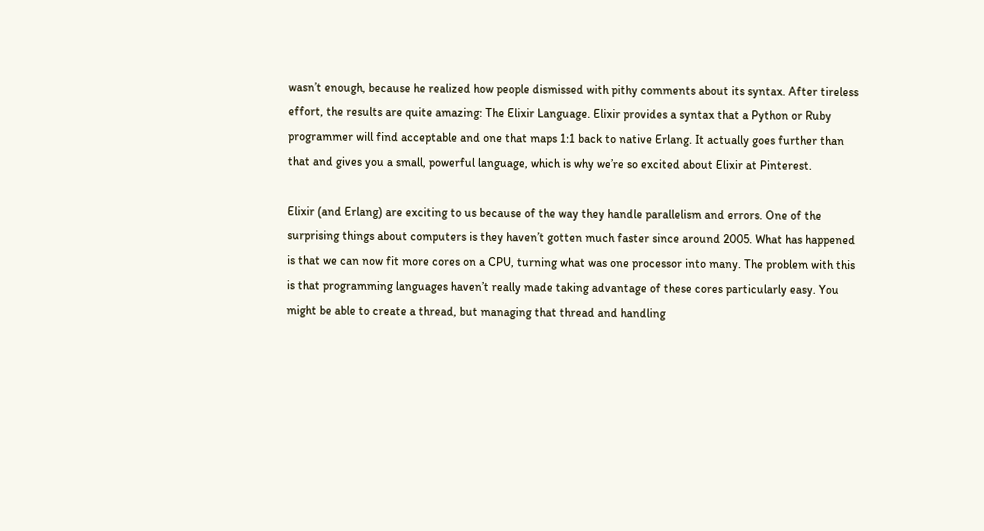wasn’t enough, because he realized how people dismissed with pithy comments about its syntax. After tireless effort, the results are quite amazing: The Elixir Language. Elixir provides a syntax that a Python or Ruby programmer will find acceptable and one that maps 1:1 back to native Erlang. It actually goes further than that and gives you a small, powerful language, which is why we’re so excited about Elixir at Pinterest.

Elixir (and Erlang) are exciting to us because of the way they handle parallelism and errors. One of the surprising things about computers is they haven’t gotten much faster since around 2005. What has happened is that we can now fit more cores on a CPU, turning what was one processor into many. The problem with this is that programming languages haven’t really made taking advantage of these cores particularly easy. You might be able to create a thread, but managing that thread and handling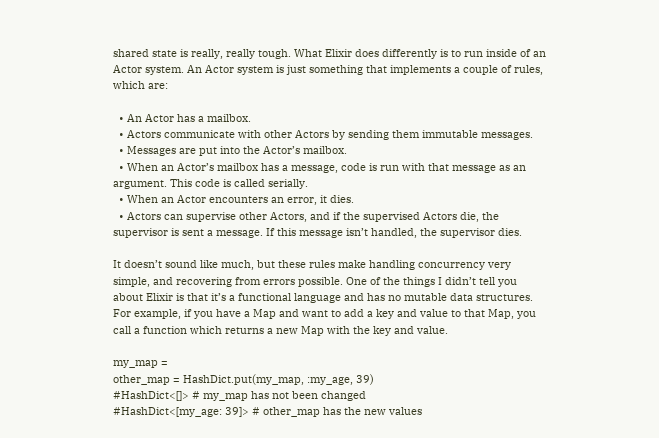shared state is really, really tough. What Elixir does differently is to run inside of an Actor system. An Actor system is just something that implements a couple of rules, which are:

  • An Actor has a mailbox.
  • Actors communicate with other Actors by sending them immutable messages.
  • Messages are put into the Actor’s mailbox.
  • When an Actor’s mailbox has a message, code is run with that message as an argument. This code is called serially.
  • When an Actor encounters an error, it dies.
  • Actors can supervise other Actors, and if the supervised Actors die, the supervisor is sent a message. If this message isn’t handled, the supervisor dies.

It doesn’t sound like much, but these rules make handling concurrency very simple, and recovering from errors possible. One of the things I didn’t tell you about Elixir is that it’s a functional language and has no mutable data structures. For example, if you have a Map and want to add a key and value to that Map, you call a function which returns a new Map with the key and value.

my_map =
other_map = HashDict.put(my_map, :my_age, 39)
#HashDict<[]> # my_map has not been changed
#HashDict<[my_age: 39]> # other_map has the new values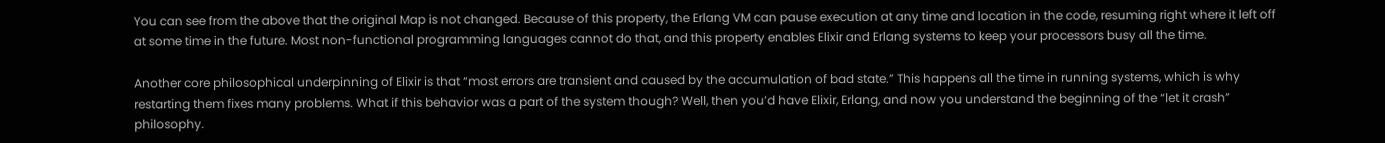You can see from the above that the original Map is not changed. Because of this property, the Erlang VM can pause execution at any time and location in the code, resuming right where it left off at some time in the future. Most non-functional programming languages cannot do that, and this property enables Elixir and Erlang systems to keep your processors busy all the time.

Another core philosophical underpinning of Elixir is that “most errors are transient and caused by the accumulation of bad state.” This happens all the time in running systems, which is why restarting them fixes many problems. What if this behavior was a part of the system though? Well, then you’d have Elixir, Erlang, and now you understand the beginning of the “let it crash” philosophy.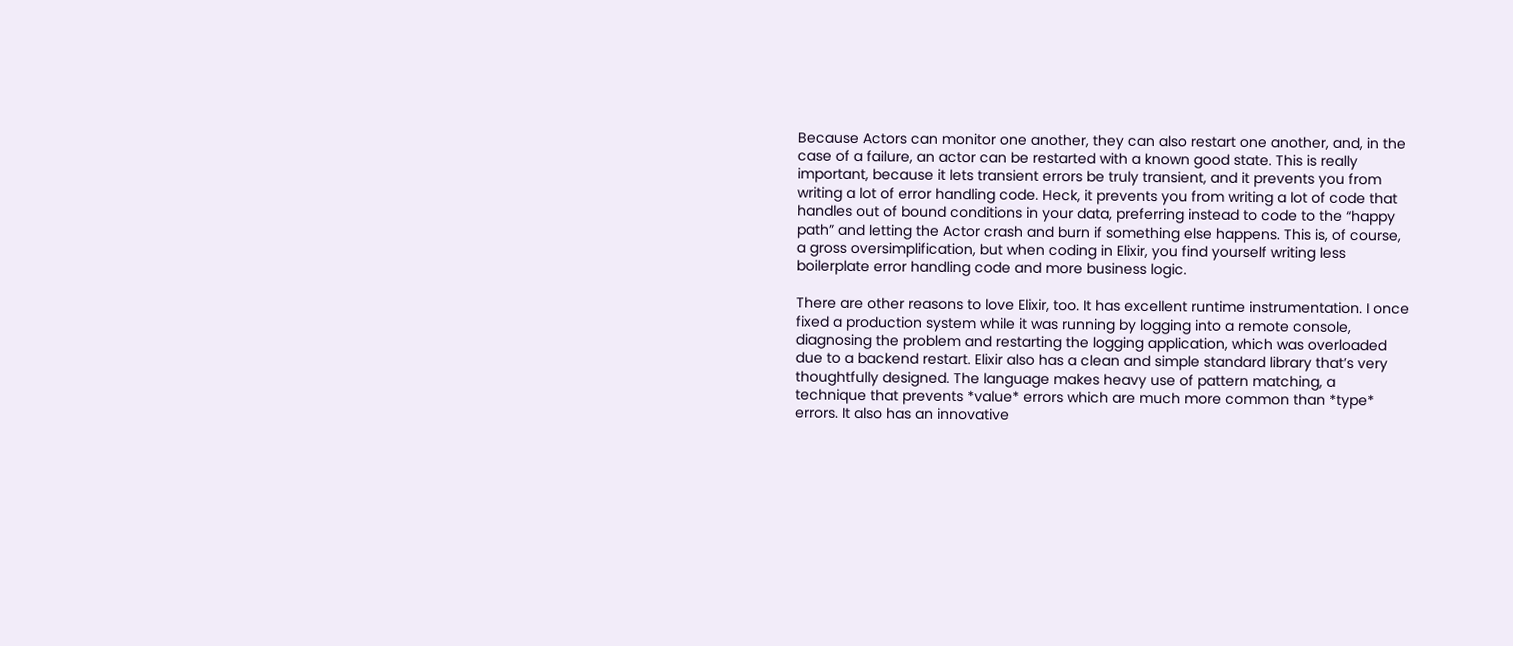Because Actors can monitor one another, they can also restart one another, and, in the case of a failure, an actor can be restarted with a known good state. This is really important, because it lets transient errors be truly transient, and it prevents you from writing a lot of error handling code. Heck, it prevents you from writing a lot of code that handles out of bound conditions in your data, preferring instead to code to the “happy path” and letting the Actor crash and burn if something else happens. This is, of course, a gross oversimplification, but when coding in Elixir, you find yourself writing less boilerplate error handling code and more business logic.

There are other reasons to love Elixir, too. It has excellent runtime instrumentation. I once fixed a production system while it was running by logging into a remote console, diagnosing the problem and restarting the logging application, which was overloaded due to a backend restart. Elixir also has a clean and simple standard library that’s very thoughtfully designed. The language makes heavy use of pattern matching, a technique that prevents *value* errors which are much more common than *type* errors. It also has an innovative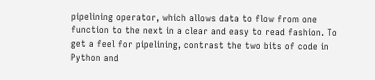pipelining operator, which allows data to flow from one function to the next in a clear and easy to read fashion. To get a feel for pipelining, contrast the two bits of code in Python and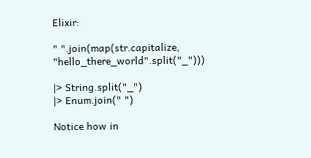Elixir:

" ".join(map(str.capitalize, "hello_there_world".split("_")))

|> String.split("_")
|> Enum.join(" ")

Notice how in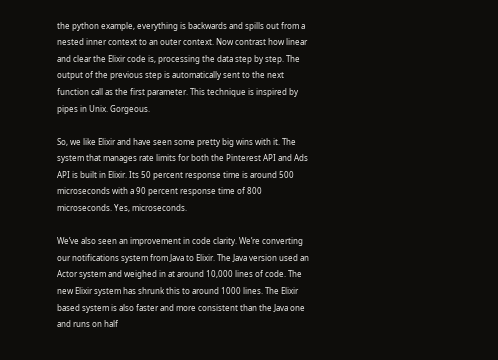the python example, everything is backwards and spills out from a nested inner context to an outer context. Now contrast how linear and clear the Elixir code is, processing the data step by step. The output of the previous step is automatically sent to the next function call as the first parameter. This technique is inspired by pipes in Unix. Gorgeous.

So, we like Elixir and have seen some pretty big wins with it. The system that manages rate limits for both the Pinterest API and Ads API is built in Elixir. Its 50 percent response time is around 500 microseconds with a 90 percent response time of 800 microseconds. Yes, microseconds.

We’ve also seen an improvement in code clarity. We’re converting our notifications system from Java to Elixir. The Java version used an Actor system and weighed in at around 10,000 lines of code. The new Elixir system has shrunk this to around 1000 lines. The Elixir based system is also faster and more consistent than the Java one and runs on half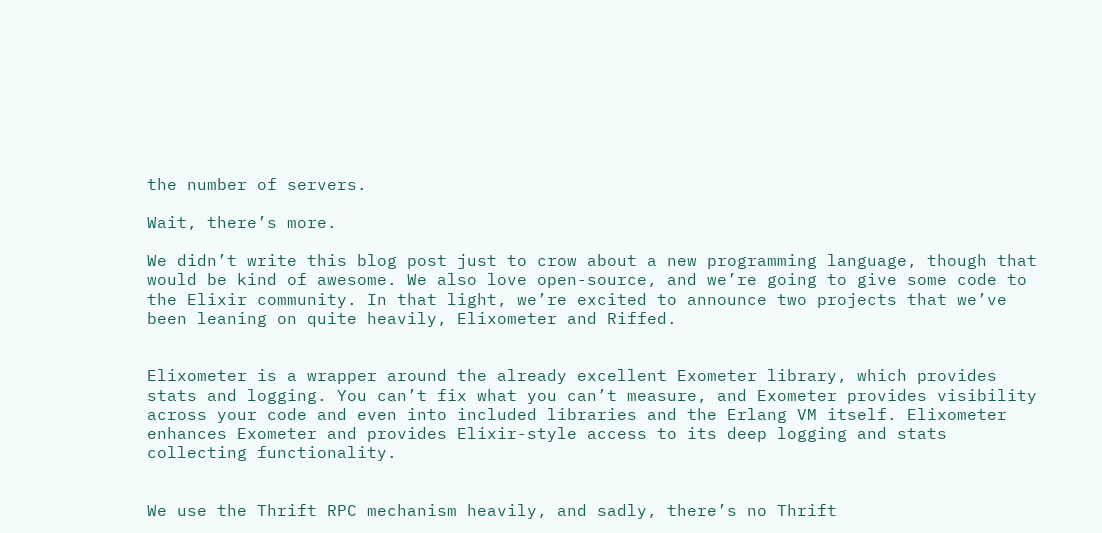the number of servers.

Wait, there’s more.

We didn’t write this blog post just to crow about a new programming language, though that would be kind of awesome. We also love open-source, and we’re going to give some code to the Elixir community. In that light, we’re excited to announce two projects that we’ve been leaning on quite heavily, Elixometer and Riffed.


Elixometer is a wrapper around the already excellent Exometer library, which provides stats and logging. You can’t fix what you can’t measure, and Exometer provides visibility across your code and even into included libraries and the Erlang VM itself. Elixometer enhances Exometer and provides Elixir-style access to its deep logging and stats collecting functionality.


We use the Thrift RPC mechanism heavily, and sadly, there’s no Thrift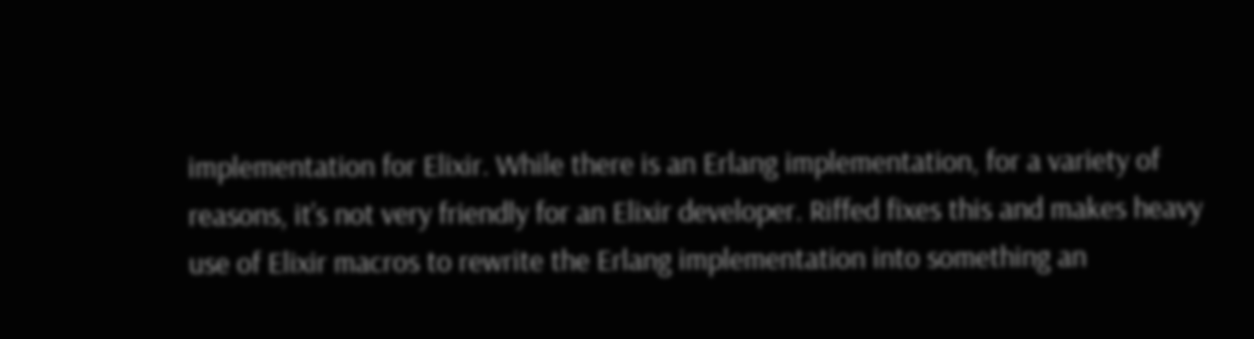implementation for Elixir. While there is an Erlang implementation, for a variety of reasons, it’s not very friendly for an Elixir developer. Riffed fixes this and makes heavy use of Elixir macros to rewrite the Erlang implementation into something an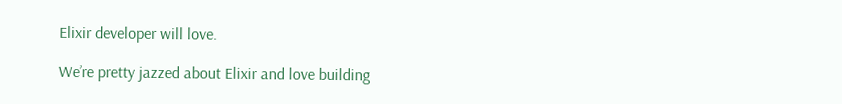Elixir developer will love.

We’re pretty jazzed about Elixir and love building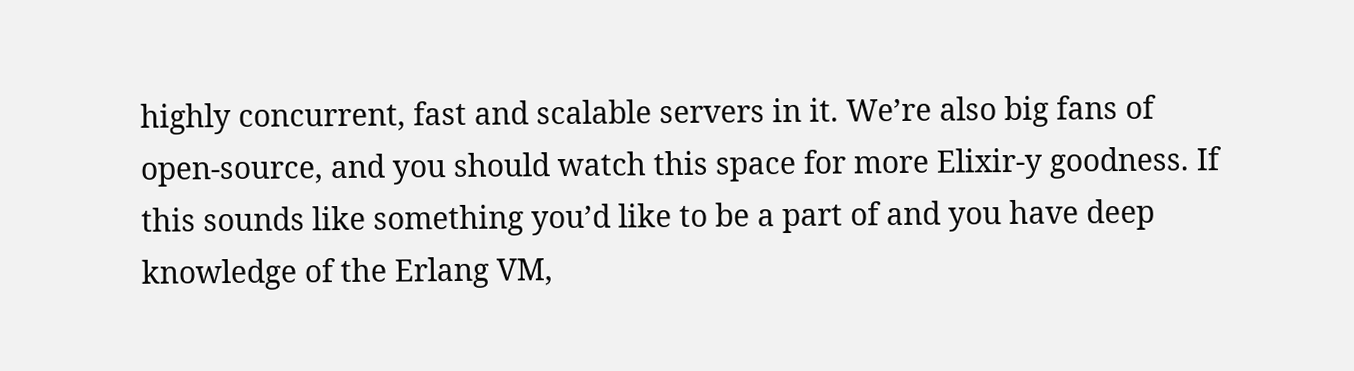highly concurrent, fast and scalable servers in it. We’re also big fans of open-source, and you should watch this space for more Elixir-y goodness. If this sounds like something you’d like to be a part of and you have deep knowledge of the Erlang VM,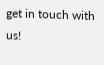get in touch with us!